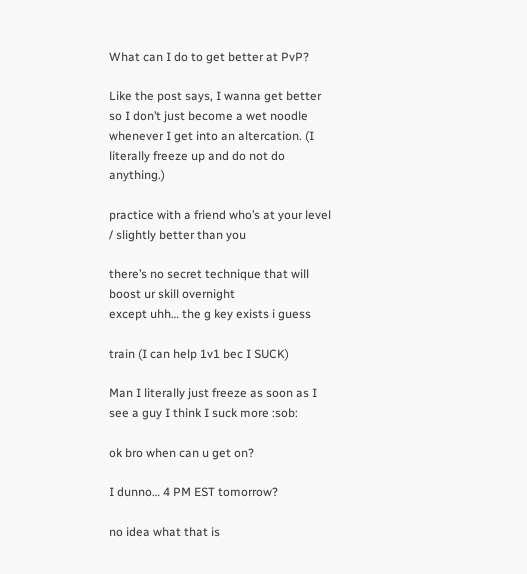What can I do to get better at PvP?

Like the post says, I wanna get better so I don’t just become a wet noodle whenever I get into an altercation. (I literally freeze up and do not do anything.)

practice with a friend who’s at your level / slightly better than you

there’s no secret technique that will boost ur skill overnight
except uhh… the g key exists i guess

train (I can help 1v1 bec I SUCK)

Man I literally just freeze as soon as I see a guy I think I suck more :sob:

ok bro when can u get on?

I dunno… 4 PM EST tomorrow?

no idea what that is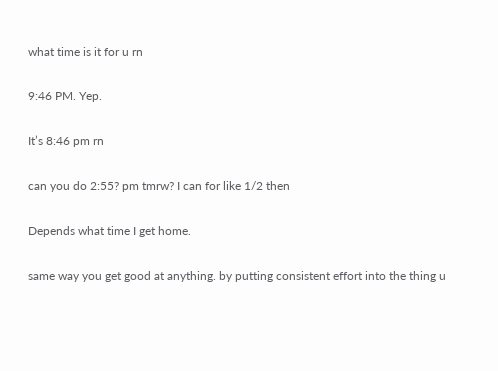what time is it for u rn

9:46 PM. Yep.

It’s 8:46 pm rn

can you do 2:55? pm tmrw? I can for like 1/2 then

Depends what time I get home.

same way you get good at anything. by putting consistent effort into the thing u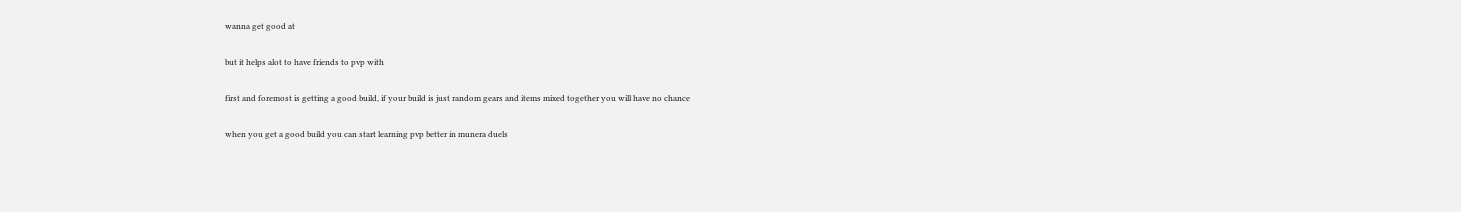wanna get good at

but it helps alot to have friends to pvp with

first and foremost is getting a good build, if your build is just random gears and items mixed together you will have no chance

when you get a good build you can start learning pvp better in munera duels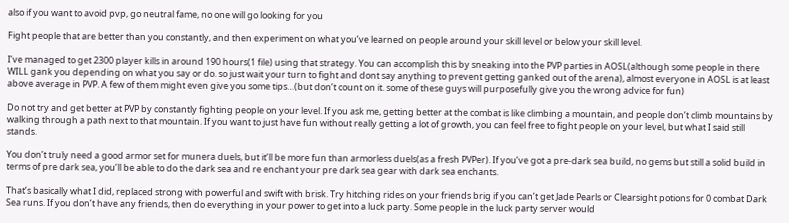also if you want to avoid pvp, go neutral fame, no one will go looking for you

Fight people that are better than you constantly, and then experiment on what you’ve learned on people around your skill level or below your skill level.

I’ve managed to get 2300 player kills in around 190 hours(1 file) using that strategy. You can accomplish this by sneaking into the PVP parties in AOSL(although some people in there WILL gank you depending on what you say or do. so just wait your turn to fight and dont say anything to prevent getting ganked out of the arena), almost everyone in AOSL is at least above average in PVP. A few of them might even give you some tips…(but don’t count on it. some of these guys will purposefully give you the wrong advice for fun)

Do not try and get better at PVP by constantly fighting people on your level. If you ask me, getting better at the combat is like climbing a mountain, and people don’t climb mountains by walking through a path next to that mountain. If you want to just have fun without really getting a lot of growth, you can feel free to fight people on your level, but what I said still stands.

You don’t truly need a good armor set for munera duels, but it’ll be more fun than armorless duels(as a fresh PVPer). If you’ve got a pre-dark sea build, no gems but still a solid build in terms of pre dark sea, you’ll be able to do the dark sea and re enchant your pre dark sea gear with dark sea enchants.

That’s basically what I did, replaced strong with powerful and swift with brisk. Try hitching rides on your friends brig if you can’t get Jade Pearls or Clearsight potions for 0 combat Dark Sea runs. If you don’t have any friends, then do everything in your power to get into a luck party. Some people in the luck party server would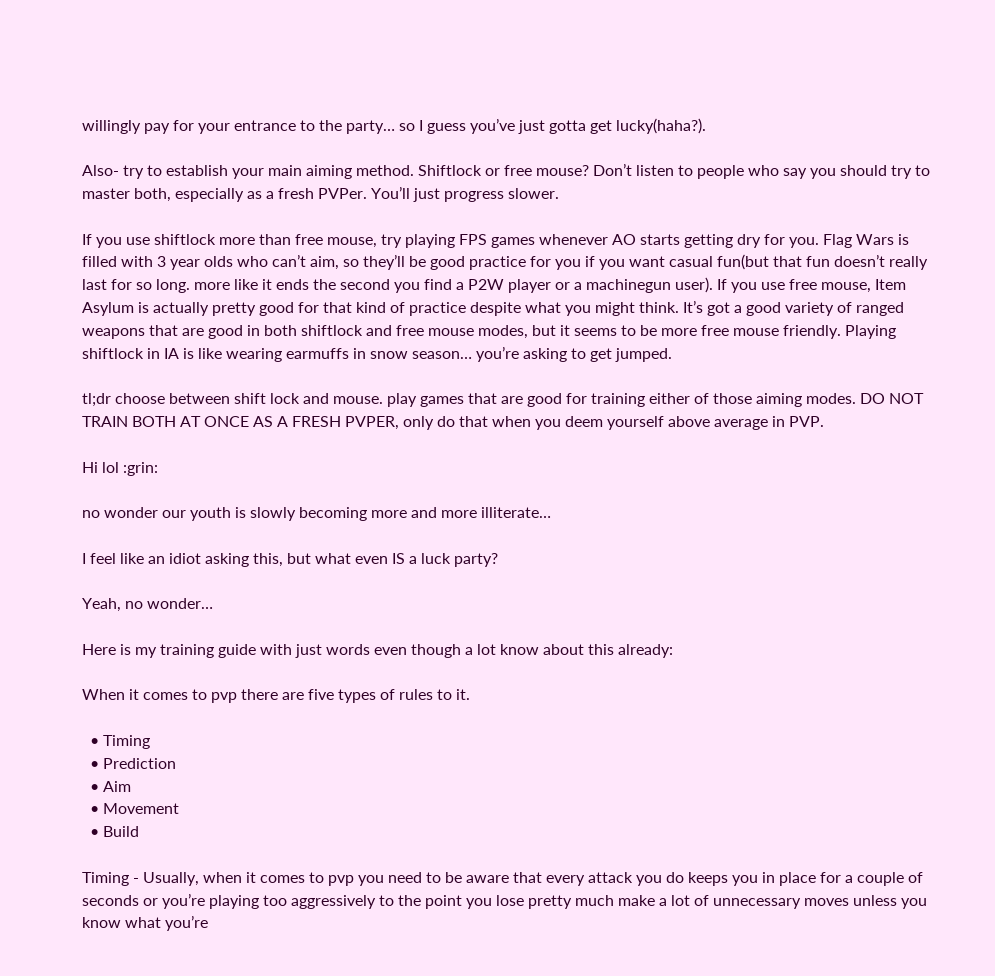willingly pay for your entrance to the party… so I guess you’ve just gotta get lucky(haha?).

Also- try to establish your main aiming method. Shiftlock or free mouse? Don’t listen to people who say you should try to master both, especially as a fresh PVPer. You’ll just progress slower.

If you use shiftlock more than free mouse, try playing FPS games whenever AO starts getting dry for you. Flag Wars is filled with 3 year olds who can’t aim, so they’ll be good practice for you if you want casual fun(but that fun doesn’t really last for so long. more like it ends the second you find a P2W player or a machinegun user). If you use free mouse, Item Asylum is actually pretty good for that kind of practice despite what you might think. It’s got a good variety of ranged weapons that are good in both shiftlock and free mouse modes, but it seems to be more free mouse friendly. Playing shiftlock in IA is like wearing earmuffs in snow season… you’re asking to get jumped.

tl;dr choose between shift lock and mouse. play games that are good for training either of those aiming modes. DO NOT TRAIN BOTH AT ONCE AS A FRESH PVPER, only do that when you deem yourself above average in PVP.

Hi lol :grin:

no wonder our youth is slowly becoming more and more illiterate…

I feel like an idiot asking this, but what even IS a luck party?

Yeah, no wonder…

Here is my training guide with just words even though a lot know about this already:

When it comes to pvp there are five types of rules to it.

  • Timing
  • Prediction
  • Aim
  • Movement
  • Build

Timing - Usually, when it comes to pvp you need to be aware that every attack you do keeps you in place for a couple of seconds or you’re playing too aggressively to the point you lose pretty much make a lot of unnecessary moves unless you know what you’re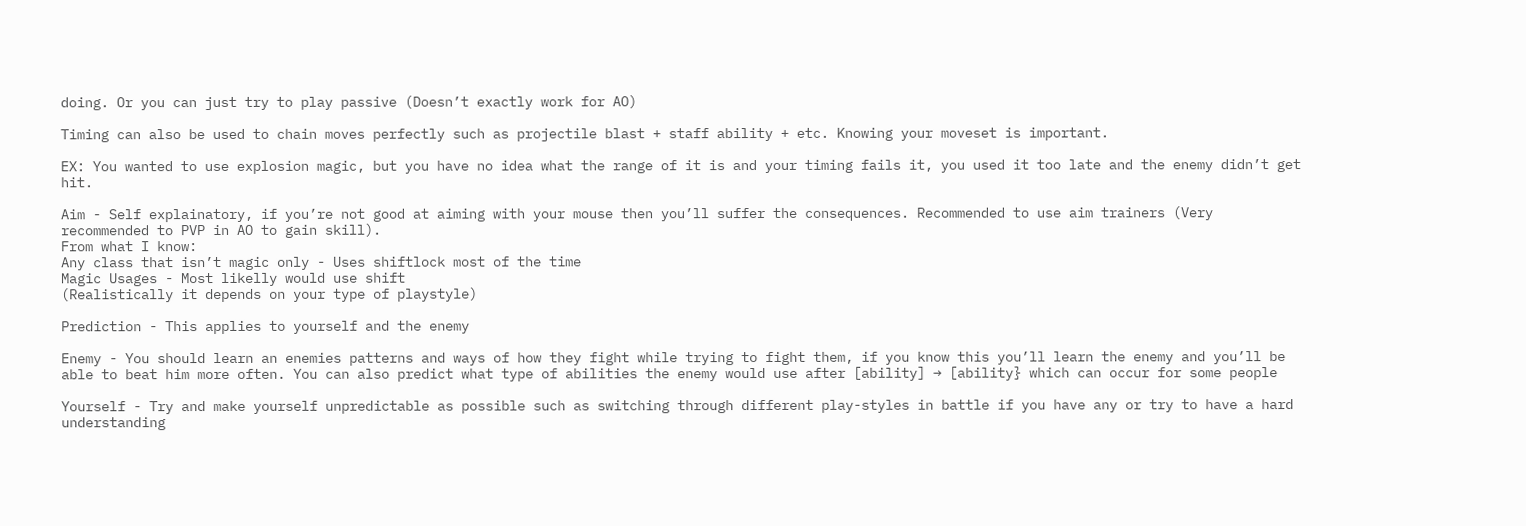doing. Or you can just try to play passive (Doesn’t exactly work for AO)

Timing can also be used to chain moves perfectly such as projectile blast + staff ability + etc. Knowing your moveset is important.

EX: You wanted to use explosion magic, but you have no idea what the range of it is and your timing fails it, you used it too late and the enemy didn’t get hit.

Aim - Self explainatory, if you’re not good at aiming with your mouse then you’ll suffer the consequences. Recommended to use aim trainers (Very recommended to PVP in AO to gain skill).
From what I know:
Any class that isn’t magic only - Uses shiftlock most of the time
Magic Usages - Most likelly would use shift
(Realistically it depends on your type of playstyle)

Prediction - This applies to yourself and the enemy

Enemy - You should learn an enemies patterns and ways of how they fight while trying to fight them, if you know this you’ll learn the enemy and you’ll be able to beat him more often. You can also predict what type of abilities the enemy would use after [ability] → [ability} which can occur for some people

Yourself - Try and make yourself unpredictable as possible such as switching through different play-styles in battle if you have any or try to have a hard understanding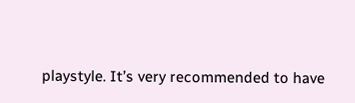playstyle. It’s very recommended to have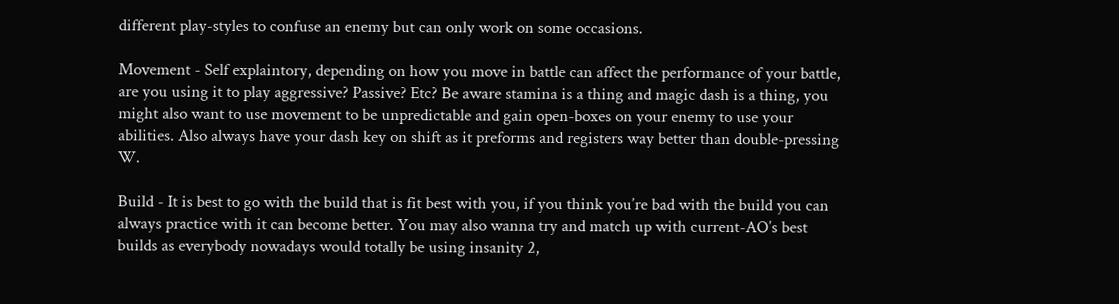different play-styles to confuse an enemy but can only work on some occasions.

Movement - Self explaintory, depending on how you move in battle can affect the performance of your battle, are you using it to play aggressive? Passive? Etc? Be aware stamina is a thing and magic dash is a thing, you might also want to use movement to be unpredictable and gain open-boxes on your enemy to use your abilities. Also always have your dash key on shift as it preforms and registers way better than double-pressing W.

Build - It is best to go with the build that is fit best with you, if you think you’re bad with the build you can always practice with it can become better. You may also wanna try and match up with current-AO’s best builds as everybody nowadays would totally be using insanity 2,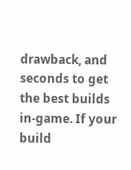drawback, and seconds to get the best builds in-game. If your build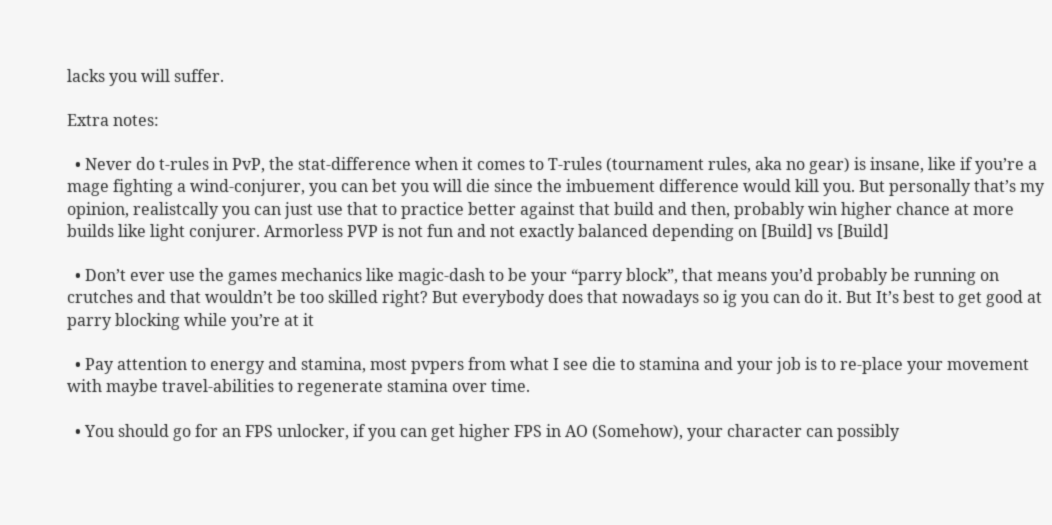lacks you will suffer.

Extra notes:

  • Never do t-rules in PvP, the stat-difference when it comes to T-rules (tournament rules, aka no gear) is insane, like if you’re a mage fighting a wind-conjurer, you can bet you will die since the imbuement difference would kill you. But personally that’s my opinion, realistcally you can just use that to practice better against that build and then, probably win higher chance at more builds like light conjurer. Armorless PVP is not fun and not exactly balanced depending on [Build] vs [Build]

  • Don’t ever use the games mechanics like magic-dash to be your “parry block”, that means you’d probably be running on crutches and that wouldn’t be too skilled right? But everybody does that nowadays so ig you can do it. But It’s best to get good at parry blocking while you’re at it

  • Pay attention to energy and stamina, most pvpers from what I see die to stamina and your job is to re-place your movement with maybe travel-abilities to regenerate stamina over time.

  • You should go for an FPS unlocker, if you can get higher FPS in AO (Somehow), your character can possibly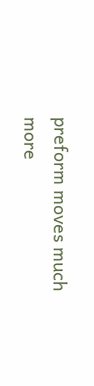preform moves much more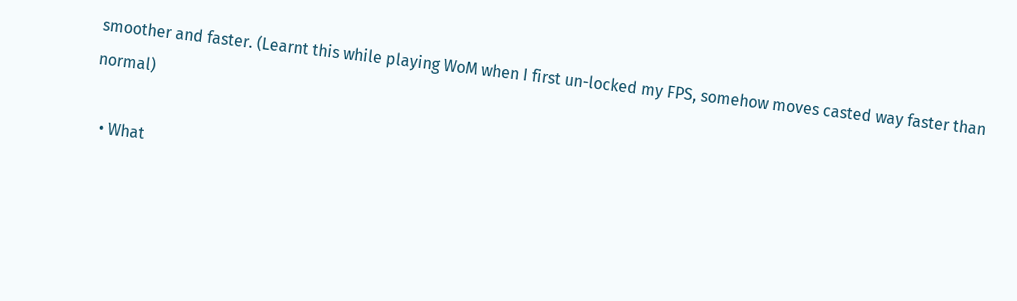smoother and faster. (Learnt this while playing WoM when I first un-locked my FPS, somehow moves casted way faster than normal)

  • What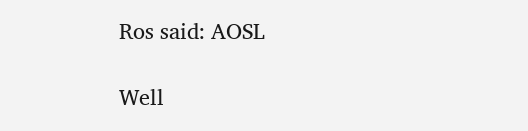Ros said: AOSL

Well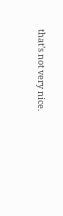that’s not very nice.